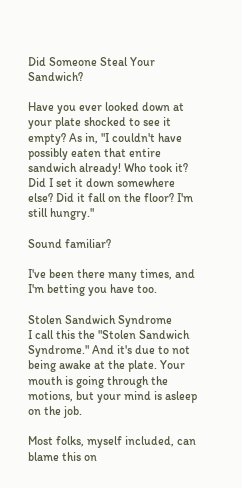Did Someone Steal Your Sandwich?

Have you ever looked down at your plate shocked to see it empty? As in, "I couldn't have possibly eaten that entire sandwich already! Who took it? Did I set it down somewhere else? Did it fall on the floor? I'm still hungry."

Sound familiar?

I've been there many times, and I'm betting you have too.

Stolen Sandwich Syndrome
I call this the "Stolen Sandwich Syndrome." And it's due to not being awake at the plate. Your mouth is going through the motions, but your mind is asleep on the job.

Most folks, myself included, can blame this on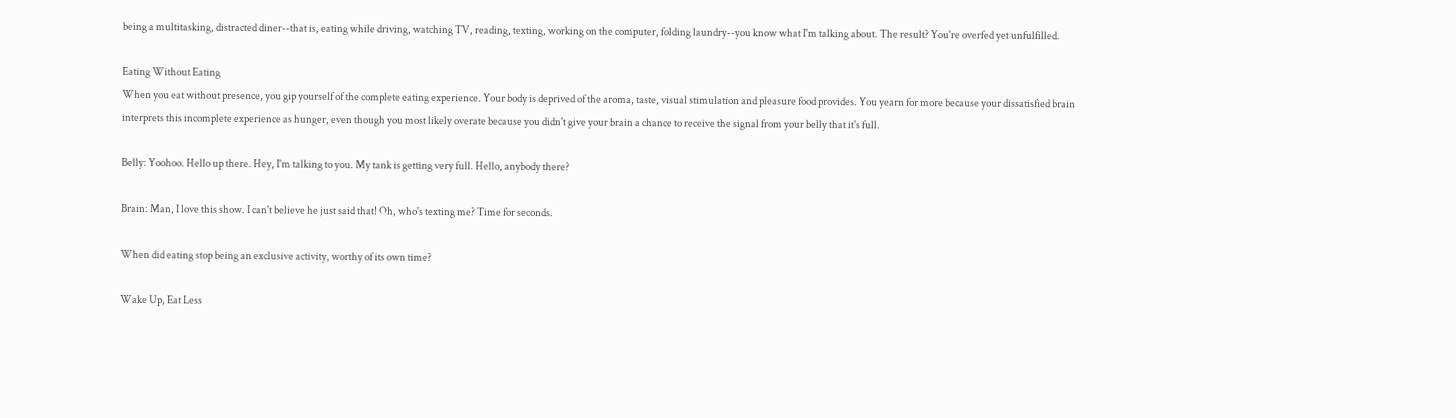being a multitasking, distracted diner--that is, eating while driving, watching TV, reading, texting, working on the computer, folding laundry--you know what I'm talking about. The result? You're overfed yet unfulfilled.

Eating Without Eating
When you eat without presence, you gip yourself of the complete eating experience. Your body is deprived of the aroma, taste, visual stimulation and pleasure food provides. You yearn for more because your dissatisfied brain interprets this incomplete experience as hunger, even though you most likely overate because you didn't give your brain a chance to receive the signal from your belly that it's full.

Belly: Yoohoo. Hello up there. Hey, I'm talking to you. My tank is getting very full. Hello, anybody there?

Brain: Man, I love this show. I can't believe he just said that! Oh, who's texting me? Time for seconds.

When did eating stop being an exclusive activity, worthy of its own time?

Wake Up, Eat Less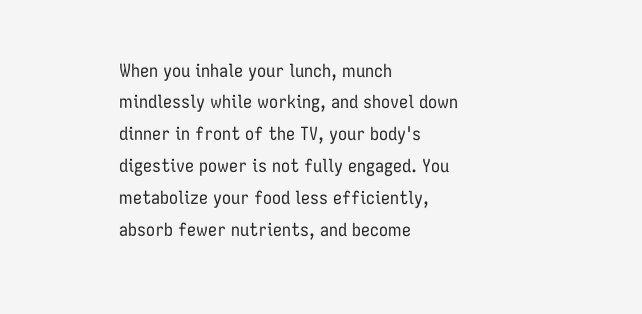When you inhale your lunch, munch mindlessly while working, and shovel down dinner in front of the TV, your body's digestive power is not fully engaged. You metabolize your food less efficiently, absorb fewer nutrients, and become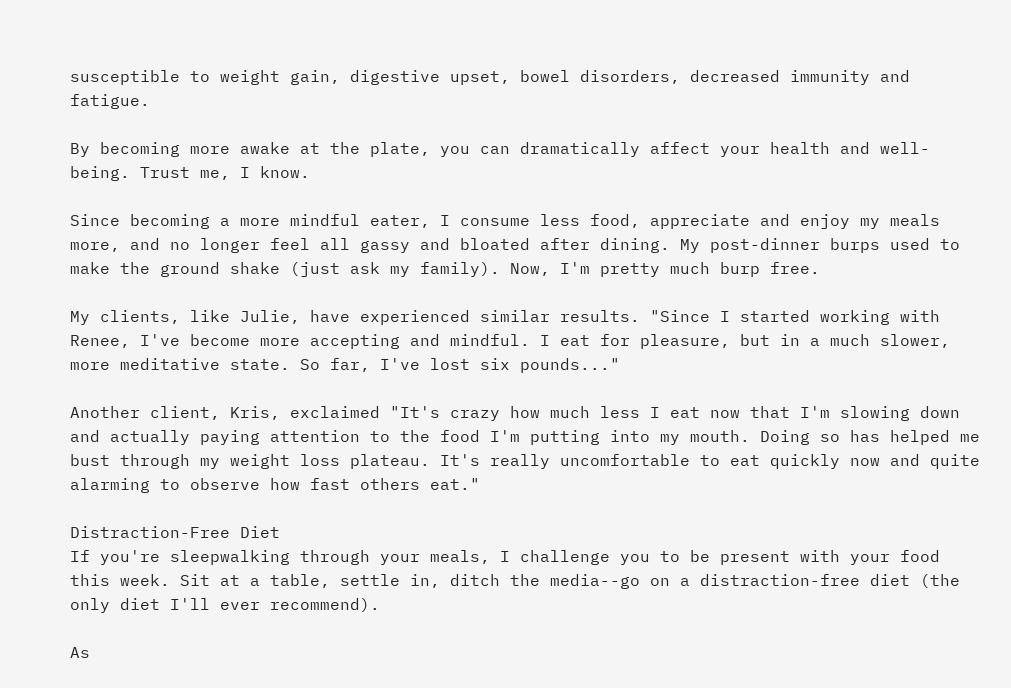susceptible to weight gain, digestive upset, bowel disorders, decreased immunity and fatigue.

By becoming more awake at the plate, you can dramatically affect your health and well-being. Trust me, I know.

Since becoming a more mindful eater, I consume less food, appreciate and enjoy my meals more, and no longer feel all gassy and bloated after dining. My post-dinner burps used to make the ground shake (just ask my family). Now, I'm pretty much burp free.

My clients, like Julie, have experienced similar results. "Since I started working with Renee, I've become more accepting and mindful. I eat for pleasure, but in a much slower, more meditative state. So far, I've lost six pounds..."

Another client, Kris, exclaimed "It's crazy how much less I eat now that I'm slowing down and actually paying attention to the food I'm putting into my mouth. Doing so has helped me bust through my weight loss plateau. It's really uncomfortable to eat quickly now and quite alarming to observe how fast others eat."

Distraction-Free Diet
If you're sleepwalking through your meals, I challenge you to be present with your food this week. Sit at a table, settle in, ditch the media--go on a distraction-free diet (the only diet I'll ever recommend).

As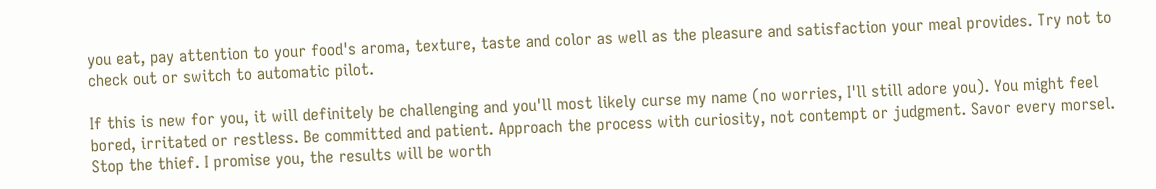you eat, pay attention to your food's aroma, texture, taste and color as well as the pleasure and satisfaction your meal provides. Try not to check out or switch to automatic pilot.

If this is new for you, it will definitely be challenging and you'll most likely curse my name (no worries, I'll still adore you). You might feel bored, irritated or restless. Be committed and patient. Approach the process with curiosity, not contempt or judgment. Savor every morsel. Stop the thief. I promise you, the results will be worth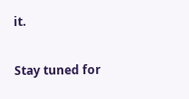it.

Stay tuned for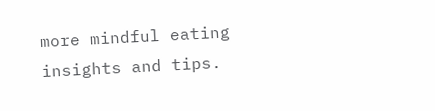more mindful eating insights and tips.